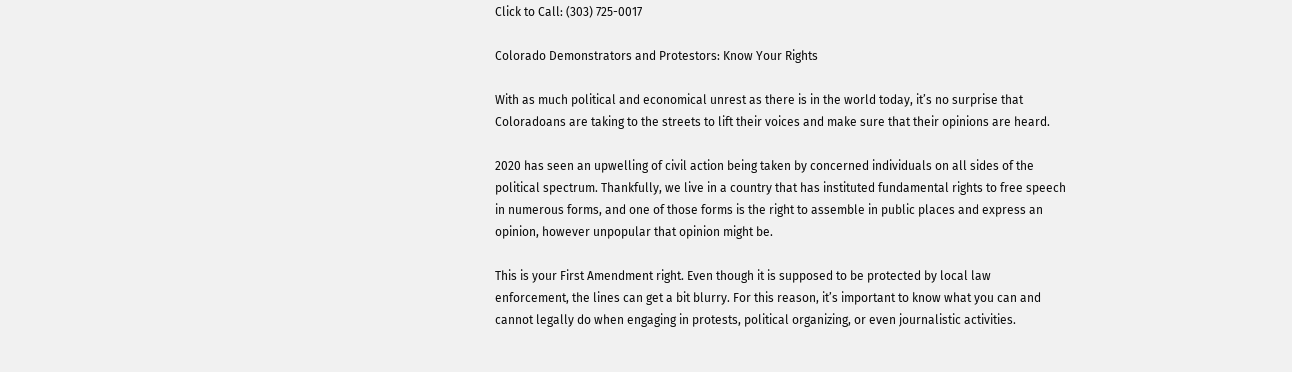Click to Call: (303) 725-0017

Colorado Demonstrators and Protestors: Know Your Rights

With as much political and economical unrest as there is in the world today, it’s no surprise that Coloradoans are taking to the streets to lift their voices and make sure that their opinions are heard.

2020 has seen an upwelling of civil action being taken by concerned individuals on all sides of the political spectrum. Thankfully, we live in a country that has instituted fundamental rights to free speech in numerous forms, and one of those forms is the right to assemble in public places and express an opinion, however unpopular that opinion might be.

This is your First Amendment right. Even though it is supposed to be protected by local law enforcement, the lines can get a bit blurry. For this reason, it’s important to know what you can and cannot legally do when engaging in protests, political organizing, or even journalistic activities.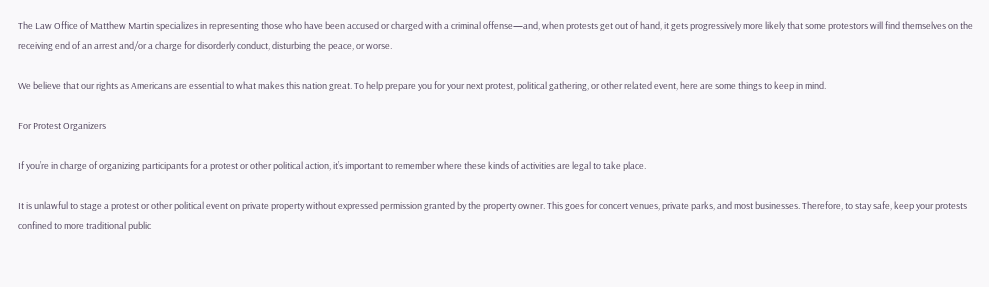The Law Office of Matthew Martin specializes in representing those who have been accused or charged with a criminal offense—and, when protests get out of hand, it gets progressively more likely that some protestors will find themselves on the receiving end of an arrest and/or a charge for disorderly conduct, disturbing the peace, or worse.

We believe that our rights as Americans are essential to what makes this nation great. To help prepare you for your next protest, political gathering, or other related event, here are some things to keep in mind.

For Protest Organizers

If you’re in charge of organizing participants for a protest or other political action, it’s important to remember where these kinds of activities are legal to take place.

It is unlawful to stage a protest or other political event on private property without expressed permission granted by the property owner. This goes for concert venues, private parks, and most businesses. Therefore, to stay safe, keep your protests confined to more traditional public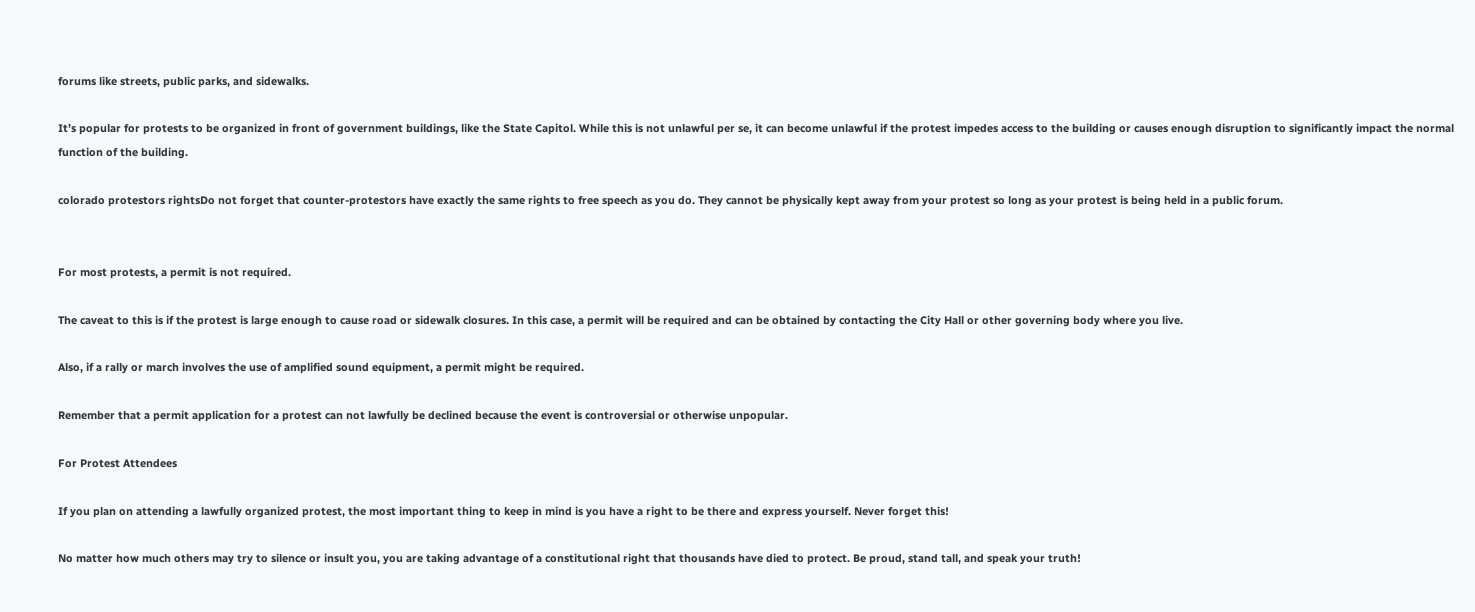forums like streets, public parks, and sidewalks.

It’s popular for protests to be organized in front of government buildings, like the State Capitol. While this is not unlawful per se, it can become unlawful if the protest impedes access to the building or causes enough disruption to significantly impact the normal function of the building.

colorado protestors rightsDo not forget that counter-protestors have exactly the same rights to free speech as you do. They cannot be physically kept away from your protest so long as your protest is being held in a public forum.


For most protests, a permit is not required.

The caveat to this is if the protest is large enough to cause road or sidewalk closures. In this case, a permit will be required and can be obtained by contacting the City Hall or other governing body where you live.

Also, if a rally or march involves the use of amplified sound equipment, a permit might be required.

Remember that a permit application for a protest can not lawfully be declined because the event is controversial or otherwise unpopular.

For Protest Attendees

If you plan on attending a lawfully organized protest, the most important thing to keep in mind is you have a right to be there and express yourself. Never forget this!

No matter how much others may try to silence or insult you, you are taking advantage of a constitutional right that thousands have died to protect. Be proud, stand tall, and speak your truth!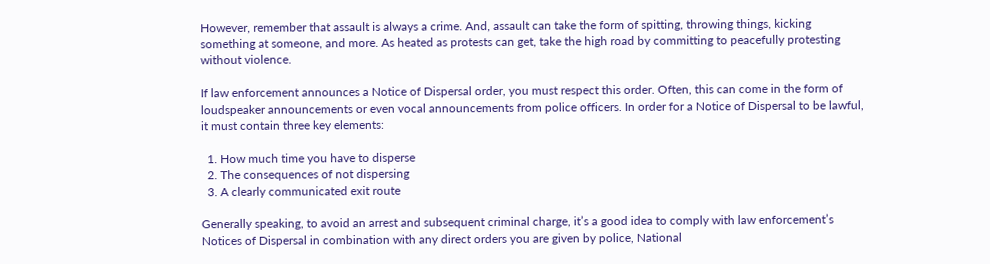However, remember that assault is always a crime. And, assault can take the form of spitting, throwing things, kicking something at someone, and more. As heated as protests can get, take the high road by committing to peacefully protesting without violence.

If law enforcement announces a Notice of Dispersal order, you must respect this order. Often, this can come in the form of loudspeaker announcements or even vocal announcements from police officers. In order for a Notice of Dispersal to be lawful, it must contain three key elements:

  1. How much time you have to disperse
  2. The consequences of not dispersing
  3. A clearly communicated exit route

Generally speaking, to avoid an arrest and subsequent criminal charge, it’s a good idea to comply with law enforcement’s Notices of Dispersal in combination with any direct orders you are given by police, National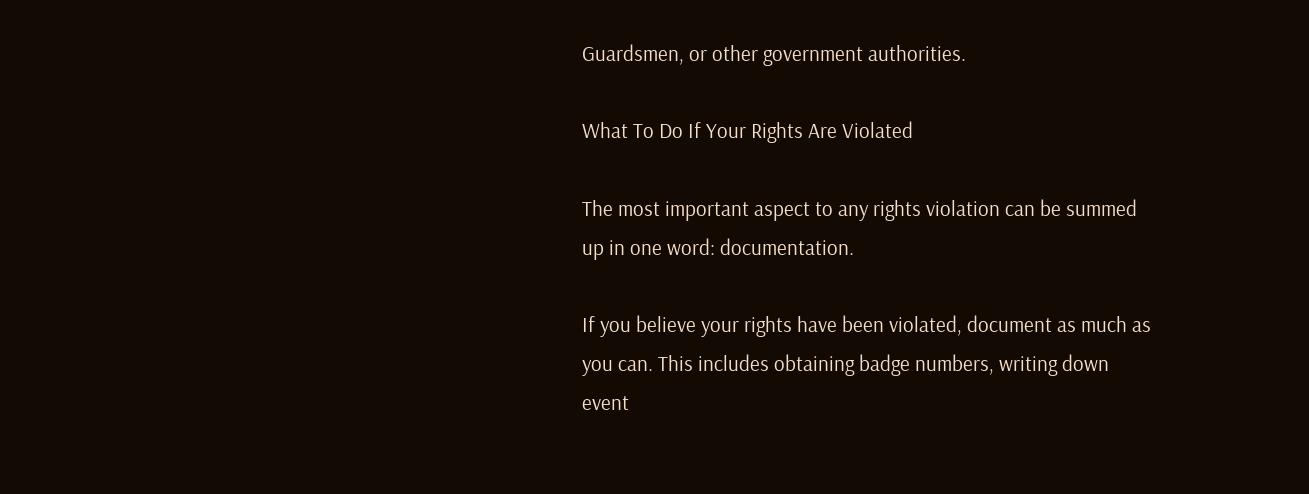Guardsmen, or other government authorities.

What To Do If Your Rights Are Violated

The most important aspect to any rights violation can be summed up in one word: documentation.

If you believe your rights have been violated, document as much as you can. This includes obtaining badge numbers, writing down event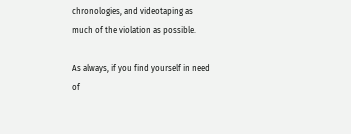chronologies, and videotaping as much of the violation as possible.

As always, if you find yourself in need of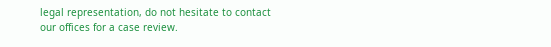legal representation, do not hesitate to contact our offices for a case review.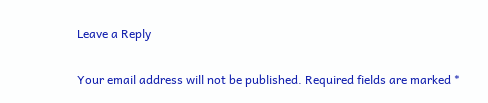Leave a Reply

Your email address will not be published. Required fields are marked *